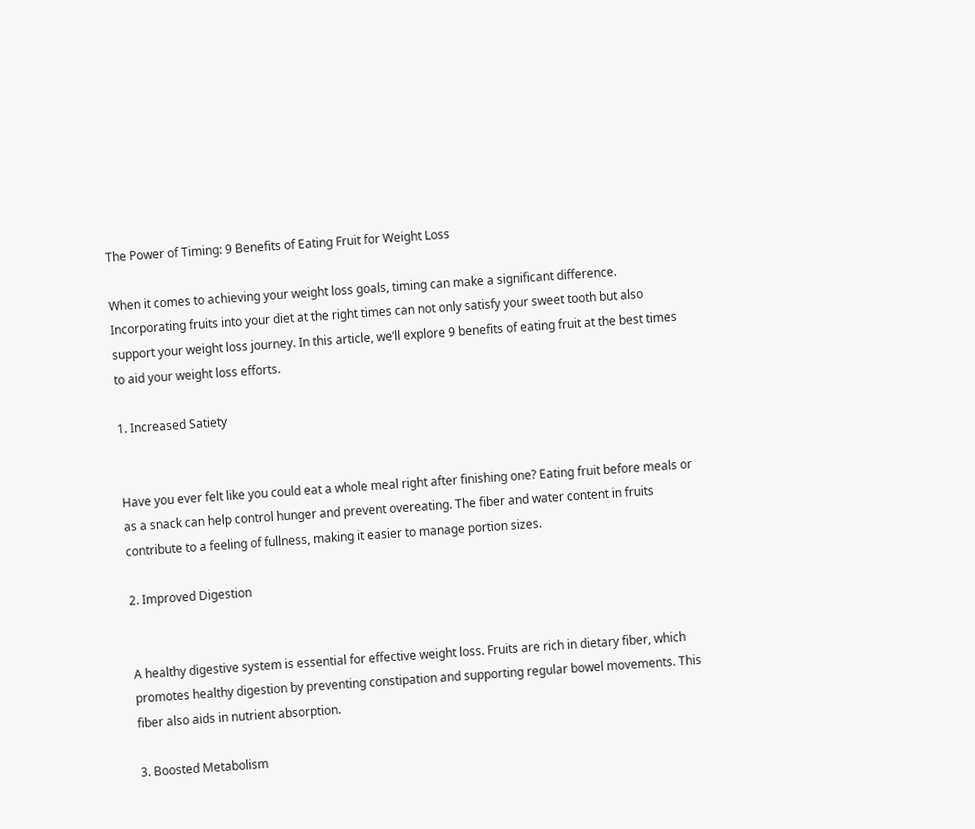The Power of Timing: 9 Benefits of Eating Fruit for Weight Loss

When it comes to achieving your weight loss goals, timing can make a significant difference. Incorporating fruits into your diet at the right times can not only satisfy your sweet tooth but also support your weight loss journey. In this article, we’ll explore 9 benefits of eating fruit at the best times to aid your weight loss efforts.

1. Increased Satiety


Have you ever felt like you could eat a whole meal right after finishing one? Eating fruit before meals or as a snack can help control hunger and prevent overeating. The fiber and water content in fruits contribute to a feeling of fullness, making it easier to manage portion sizes.

2. Improved Digestion


A healthy digestive system is essential for effective weight loss. Fruits are rich in dietary fiber, which promotes healthy digestion by preventing constipation and supporting regular bowel movements. This fiber also aids in nutrient absorption.

3. Boosted Metabolism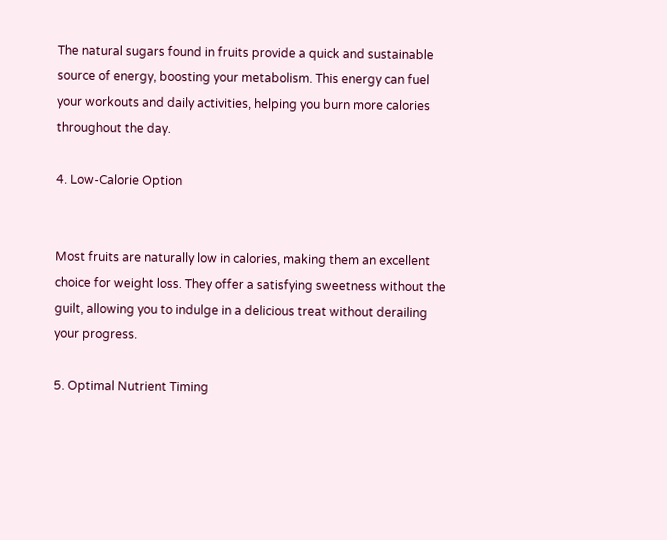The natural sugars found in fruits provide a quick and sustainable source of energy, boosting your metabolism. This energy can fuel your workouts and daily activities, helping you burn more calories throughout the day.

4. Low-Calorie Option


Most fruits are naturally low in calories, making them an excellent choice for weight loss. They offer a satisfying sweetness without the guilt, allowing you to indulge in a delicious treat without derailing your progress.

5. Optimal Nutrient Timing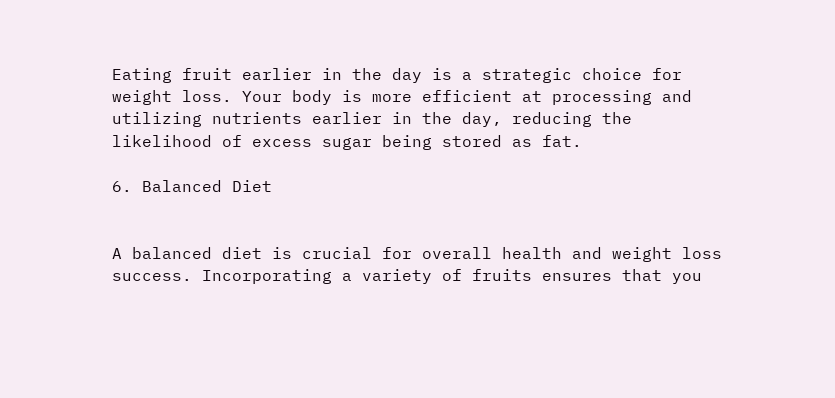Eating fruit earlier in the day is a strategic choice for weight loss. Your body is more efficient at processing and utilizing nutrients earlier in the day, reducing the likelihood of excess sugar being stored as fat.

6. Balanced Diet


A balanced diet is crucial for overall health and weight loss success. Incorporating a variety of fruits ensures that you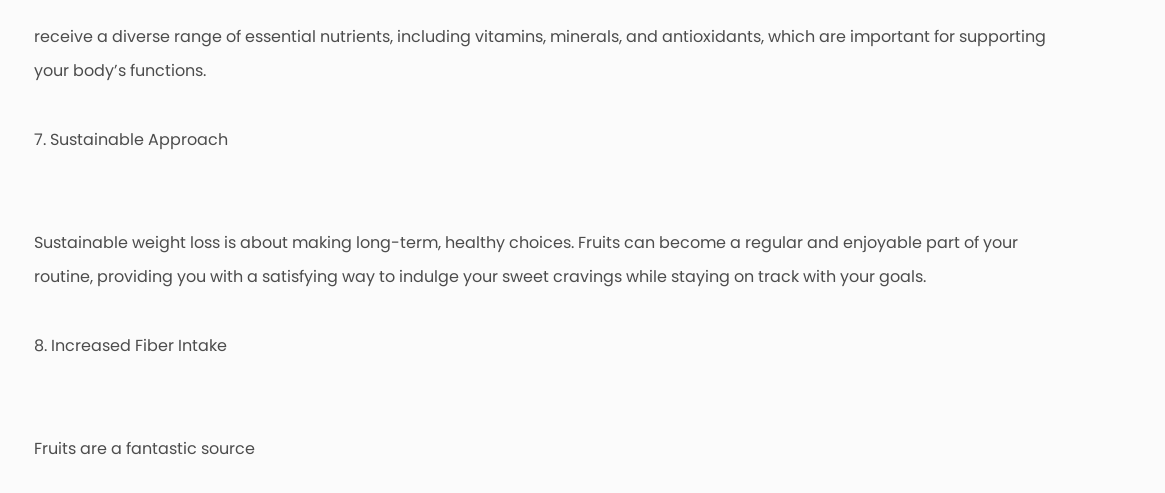receive a diverse range of essential nutrients, including vitamins, minerals, and antioxidants, which are important for supporting your body’s functions.

7. Sustainable Approach


Sustainable weight loss is about making long-term, healthy choices. Fruits can become a regular and enjoyable part of your routine, providing you with a satisfying way to indulge your sweet cravings while staying on track with your goals.

8. Increased Fiber Intake


Fruits are a fantastic source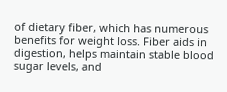of dietary fiber, which has numerous benefits for weight loss. Fiber aids in digestion, helps maintain stable blood sugar levels, and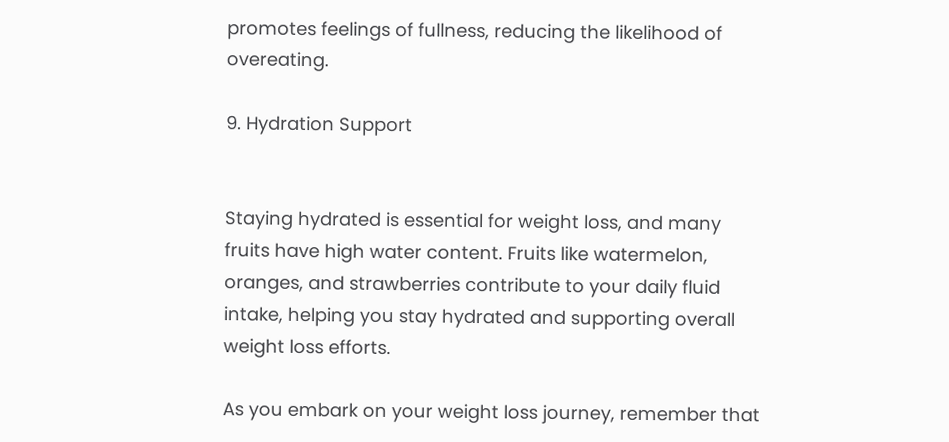promotes feelings of fullness, reducing the likelihood of overeating.

9. Hydration Support


Staying hydrated is essential for weight loss, and many fruits have high water content. Fruits like watermelon, oranges, and strawberries contribute to your daily fluid intake, helping you stay hydrated and supporting overall weight loss efforts.

As you embark on your weight loss journey, remember that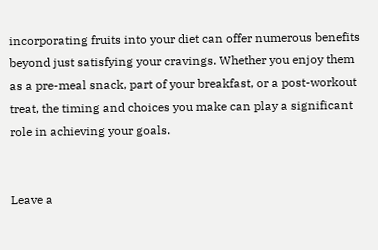incorporating fruits into your diet can offer numerous benefits beyond just satisfying your cravings. Whether you enjoy them as a pre-meal snack, part of your breakfast, or a post-workout treat, the timing and choices you make can play a significant role in achieving your goals.


Leave a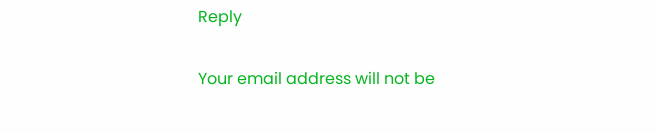Reply

Your email address will not be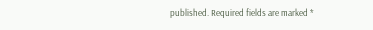published. Required fields are marked *